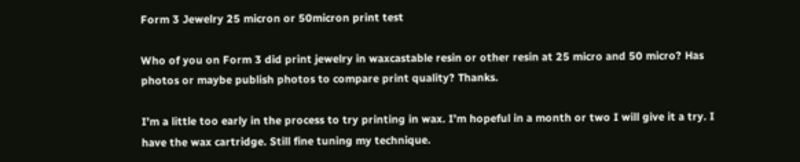Form 3 Jewelry 25 micron or 50micron print test

Who of you on Form 3 did print jewelry in waxcastable resin or other resin at 25 micro and 50 micro? Has photos or maybe publish photos to compare print quality? Thanks.

I’m a little too early in the process to try printing in wax. I’m hopeful in a month or two I will give it a try. I have the wax cartridge. Still fine tuning my technique.